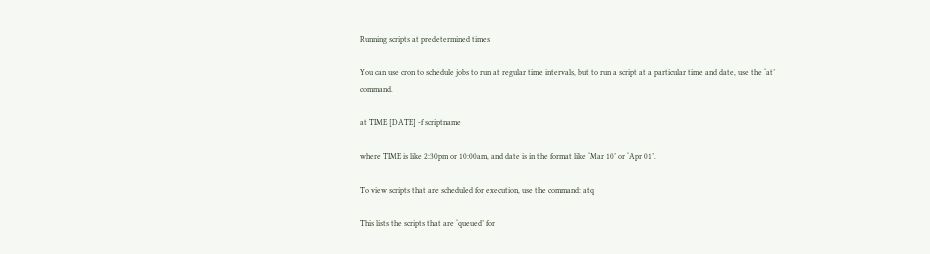Running scripts at predetermined times

You can use cron to schedule jobs to run at regular time intervals, but to run a script at a particular time and date, use the ‘at’ command.

at TIME [DATE] -f scriptname

where TIME is like 2:30pm or 10:00am, and date is in the format like ‘Mar 10’ or ‘Apr 01’.

To view scripts that are scheduled for execution, use the command: atq

This lists the scripts that are ‘queued’ for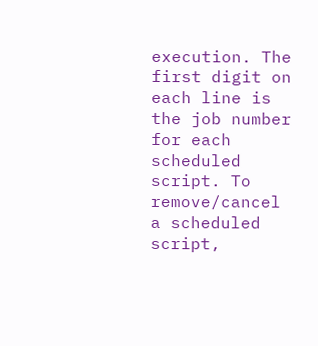execution. The first digit on each line is the job number for each scheduled script. To remove/cancel a scheduled script,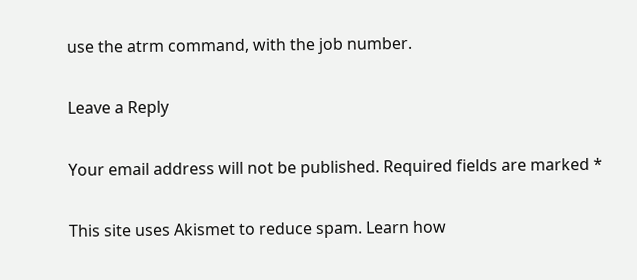use the atrm command, with the job number.

Leave a Reply

Your email address will not be published. Required fields are marked *

This site uses Akismet to reduce spam. Learn how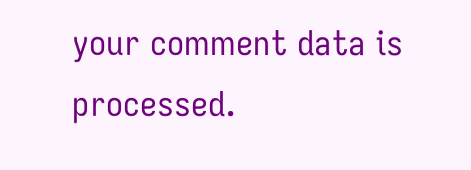your comment data is processed.